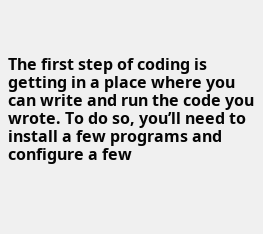The first step of coding is getting in a place where you can write and run the code you wrote. To do so, you’ll need to install a few programs and configure a few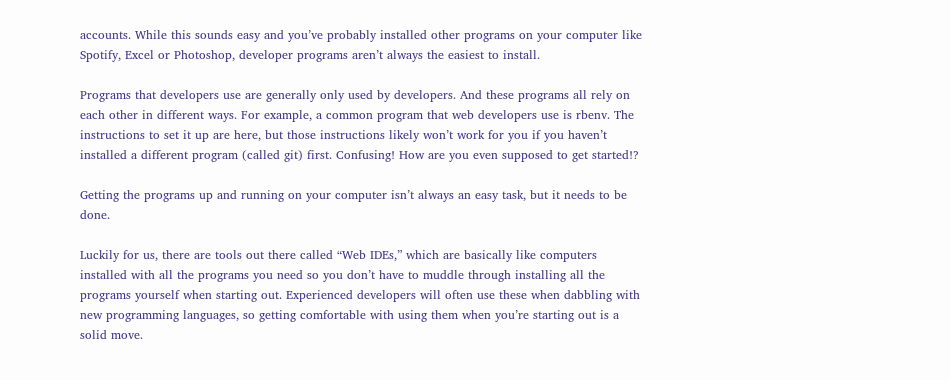accounts. While this sounds easy and you’ve probably installed other programs on your computer like Spotify, Excel or Photoshop, developer programs aren’t always the easiest to install.

Programs that developers use are generally only used by developers. And these programs all rely on each other in different ways. For example, a common program that web developers use is rbenv. The instructions to set it up are here, but those instructions likely won’t work for you if you haven’t installed a different program (called git) first. Confusing! How are you even supposed to get started!?

Getting the programs up and running on your computer isn’t always an easy task, but it needs to be done.

Luckily for us, there are tools out there called “Web IDEs,” which are basically like computers installed with all the programs you need so you don’t have to muddle through installing all the programs yourself when starting out. Experienced developers will often use these when dabbling with new programming languages, so getting comfortable with using them when you’re starting out is a solid move.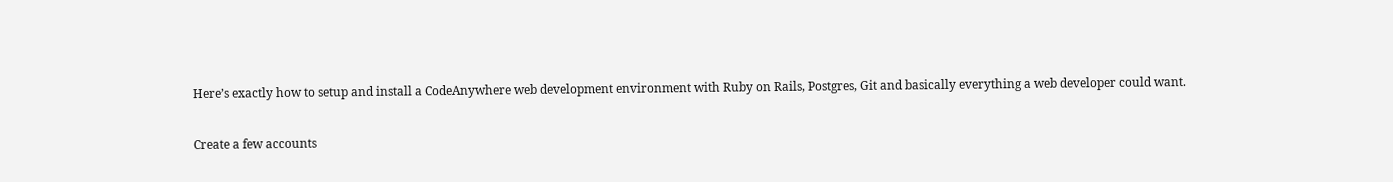Here’s exactly how to setup and install a CodeAnywhere web development environment with Ruby on Rails, Postgres, Git and basically everything a web developer could want.

Create a few accounts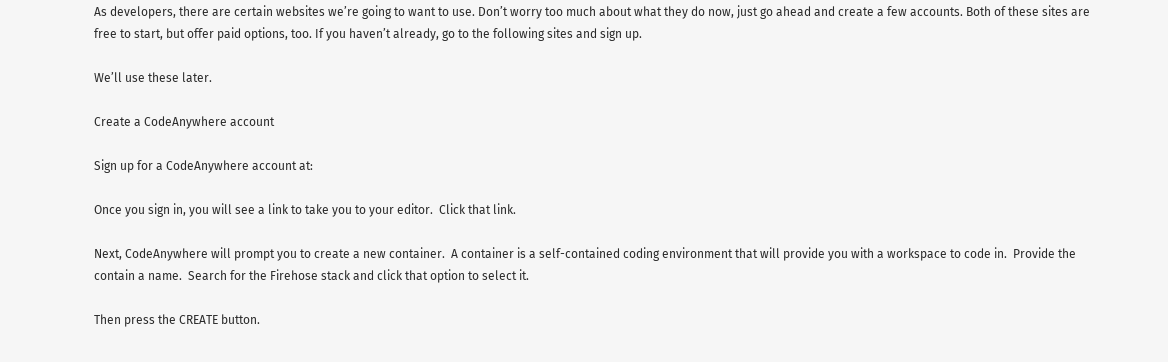As developers, there are certain websites we’re going to want to use. Don’t worry too much about what they do now, just go ahead and create a few accounts. Both of these sites are free to start, but offer paid options, too. If you haven’t already, go to the following sites and sign up.

We’ll use these later.

Create a CodeAnywhere account

Sign up for a CodeAnywhere account at:

Once you sign in, you will see a link to take you to your editor.  Click that link.

Next, CodeAnywhere will prompt you to create a new container.  A container is a self-contained coding environment that will provide you with a workspace to code in.  Provide the contain a name.  Search for the Firehose stack and click that option to select it.

Then press the CREATE button.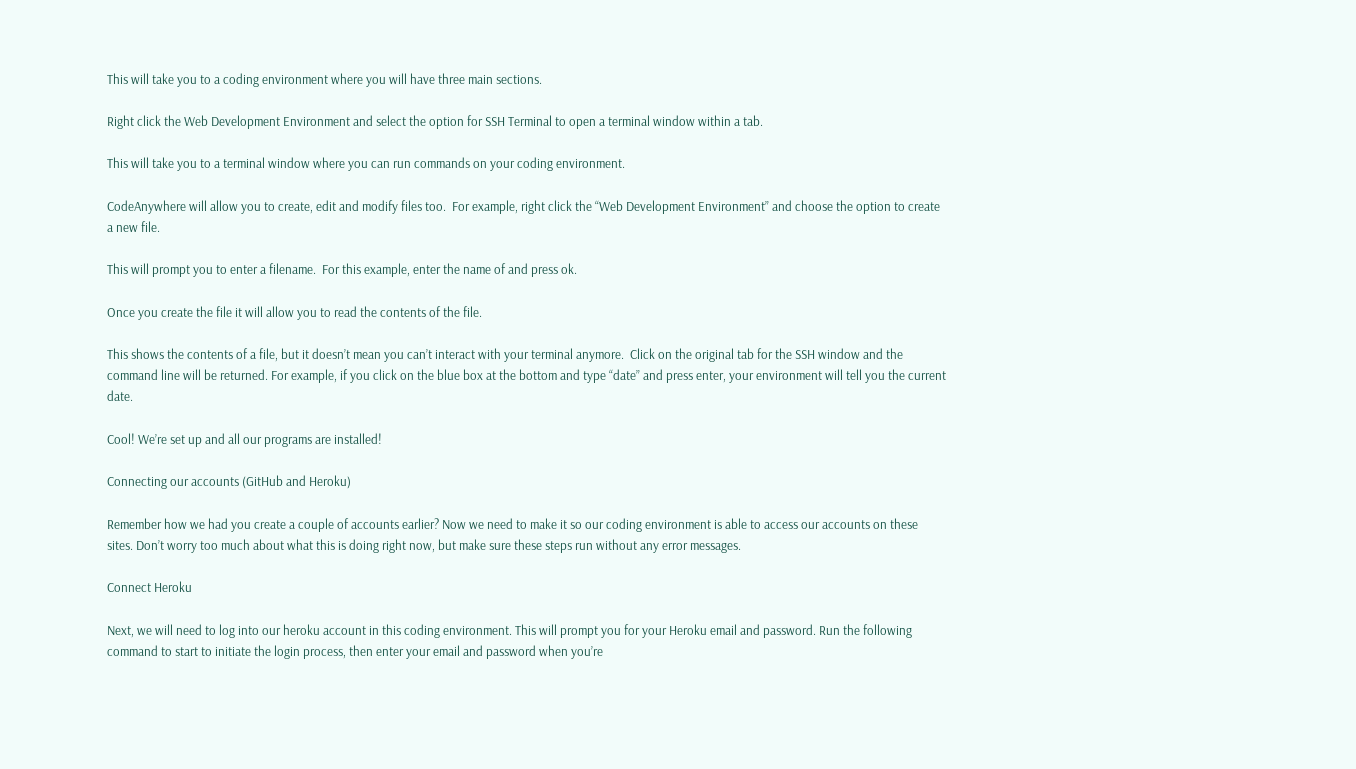This will take you to a coding environment where you will have three main sections.

Right click the Web Development Environment and select the option for SSH Terminal to open a terminal window within a tab.

This will take you to a terminal window where you can run commands on your coding environment.

CodeAnywhere will allow you to create, edit and modify files too.  For example, right click the “Web Development Environment” and choose the option to create a new file.

This will prompt you to enter a filename.  For this example, enter the name of and press ok.

Once you create the file it will allow you to read the contents of the file.

This shows the contents of a file, but it doesn’t mean you can’t interact with your terminal anymore.  Click on the original tab for the SSH window and the command line will be returned. For example, if you click on the blue box at the bottom and type “date” and press enter, your environment will tell you the current date.

Cool! We’re set up and all our programs are installed!

Connecting our accounts (GitHub and Heroku)

Remember how we had you create a couple of accounts earlier? Now we need to make it so our coding environment is able to access our accounts on these sites. Don’t worry too much about what this is doing right now, but make sure these steps run without any error messages.

Connect Heroku

Next, we will need to log into our heroku account in this coding environment. This will prompt you for your Heroku email and password. Run the following command to start to initiate the login process, then enter your email and password when you’re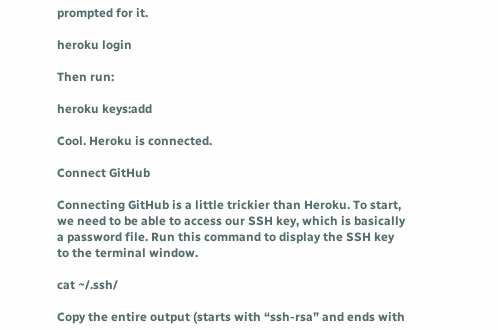prompted for it.

heroku login

Then run:

heroku keys:add

Cool. Heroku is connected.

Connect GitHub

Connecting GitHub is a little trickier than Heroku. To start, we need to be able to access our SSH key, which is basically a password file. Run this command to display the SSH key to the terminal window.

cat ~/.ssh/

Copy the entire output (starts with “ssh-rsa” and ends with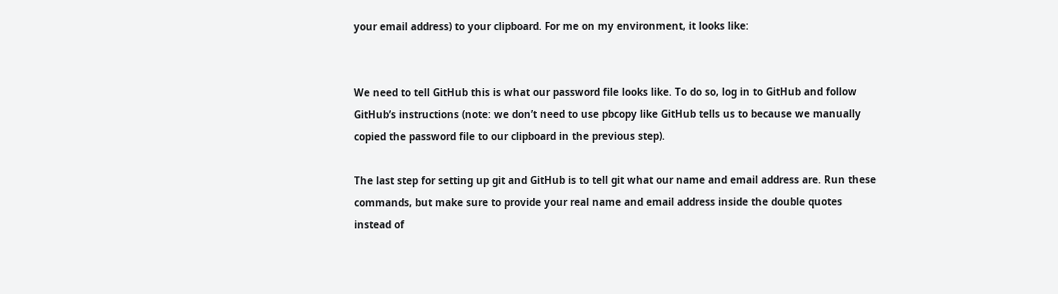your email address) to your clipboard. For me on my environment, it looks like:


We need to tell GitHub this is what our password file looks like. To do so, log in to GitHub and follow GitHub’s instructions (note: we don’t need to use pbcopy like GitHub tells us to because we manually copied the password file to our clipboard in the previous step).

The last step for setting up git and GitHub is to tell git what our name and email address are. Run these commands, but make sure to provide your real name and email address inside the double quotes instead of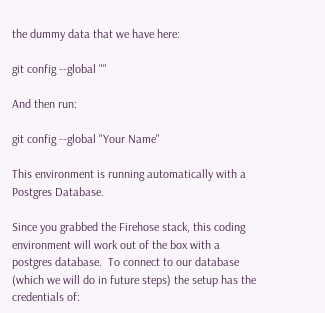the dummy data that we have here:

git config --global ""

And then run:

git config --global "Your Name"

This environment is running automatically with a Postgres Database.

Since you grabbed the Firehose stack, this coding environment will work out of the box with a postgres database.  To connect to our database (which we will do in future steps) the setup has the credentials of: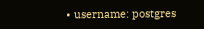• username: postgres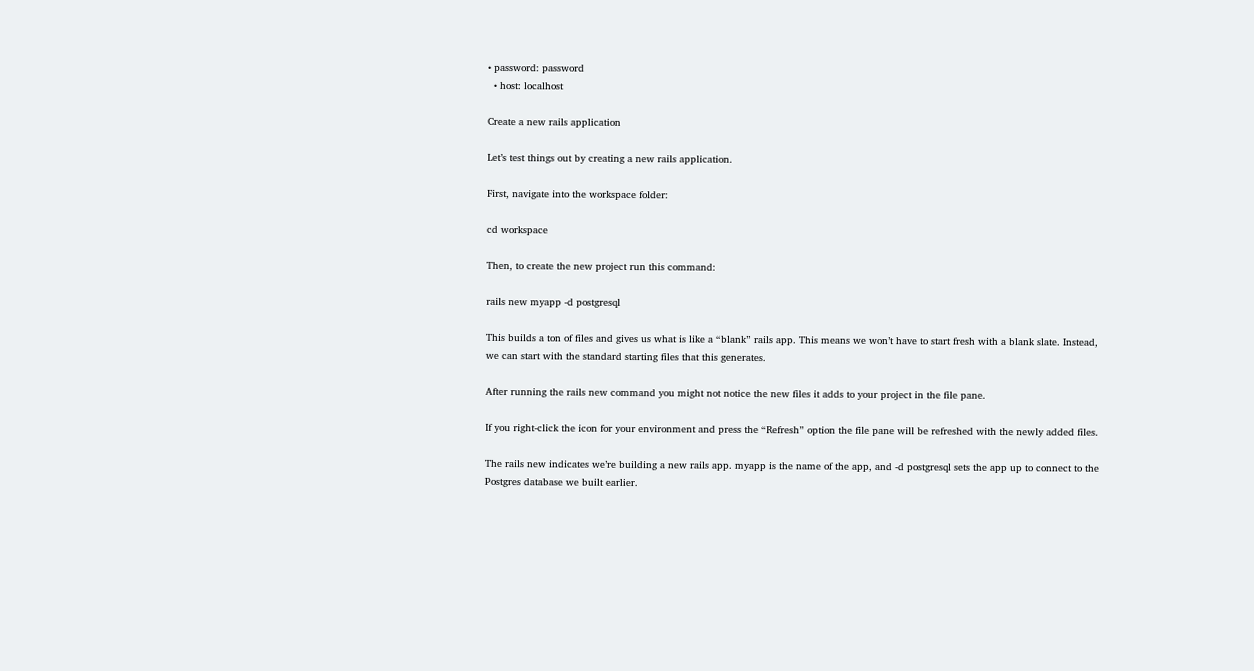• password: password
  • host: localhost

Create a new rails application

Let’s test things out by creating a new rails application.

First, navigate into the workspace folder:

cd workspace

Then, to create the new project run this command:

rails new myapp -d postgresql

This builds a ton of files and gives us what is like a “blank” rails app. This means we won’t have to start fresh with a blank slate. Instead, we can start with the standard starting files that this generates.

After running the rails new command you might not notice the new files it adds to your project in the file pane.

If you right-click the icon for your environment and press the “Refresh” option the file pane will be refreshed with the newly added files.

The rails new indicates we’re building a new rails app. myapp is the name of the app, and -d postgresql sets the app up to connect to the Postgres database we built earlier.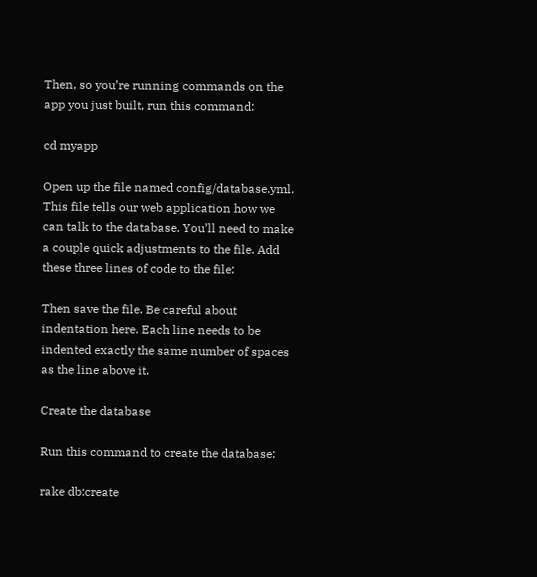Then, so you’re running commands on the app you just built, run this command:

cd myapp

Open up the file named config/database.yml. This file tells our web application how we can talk to the database. You’ll need to make a couple quick adjustments to the file. Add these three lines of code to the file:

Then save the file. Be careful about indentation here. Each line needs to be indented exactly the same number of spaces as the line above it.

Create the database

Run this command to create the database:

rake db:create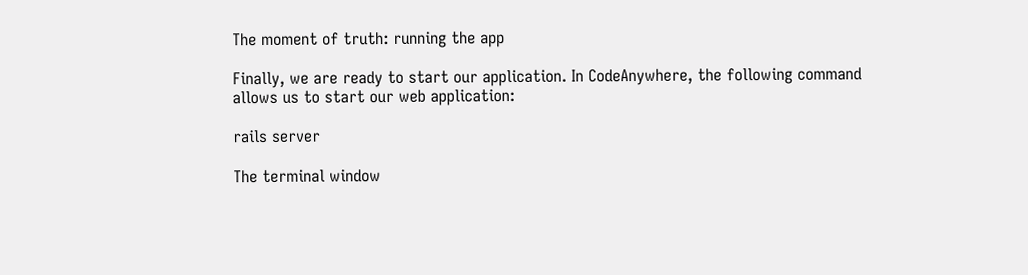The moment of truth: running the app

Finally, we are ready to start our application. In CodeAnywhere, the following command allows us to start our web application:

rails server

The terminal window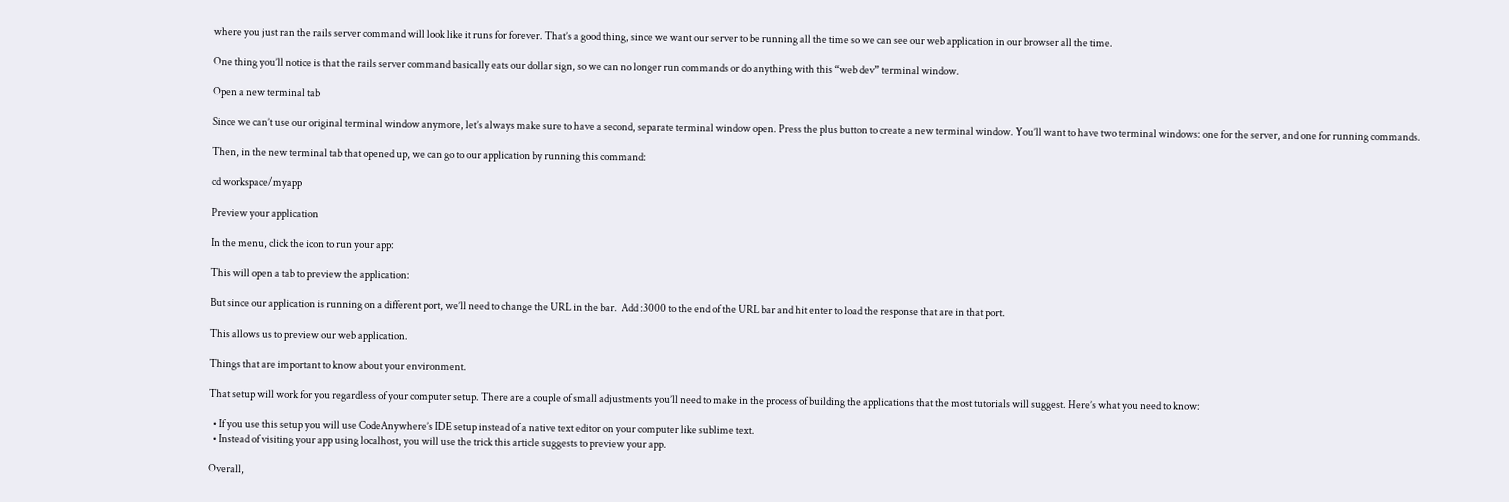where you just ran the rails server command will look like it runs for forever. That’s a good thing, since we want our server to be running all the time so we can see our web application in our browser all the time.

One thing you’ll notice is that the rails server command basically eats our dollar sign, so we can no longer run commands or do anything with this “web dev” terminal window.

Open a new terminal tab

Since we can’t use our original terminal window anymore, let’s always make sure to have a second, separate terminal window open. Press the plus button to create a new terminal window. You’ll want to have two terminal windows: one for the server, and one for running commands.

Then, in the new terminal tab that opened up, we can go to our application by running this command:

cd workspace/myapp

Preview your application

In the menu, click the icon to run your app:

This will open a tab to preview the application:

But since our application is running on a different port, we’ll need to change the URL in the bar.  Add :3000 to the end of the URL bar and hit enter to load the response that are in that port.

This allows us to preview our web application.

Things that are important to know about your environment.

That setup will work for you regardless of your computer setup. There are a couple of small adjustments you’ll need to make in the process of building the applications that the most tutorials will suggest. Here’s what you need to know:

  • If you use this setup you will use CodeAnywhere’s IDE setup instead of a native text editor on your computer like sublime text.
  • Instead of visiting your app using localhost, you will use the trick this article suggests to preview your app.

Overall,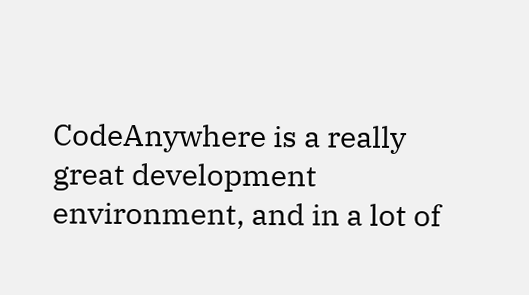CodeAnywhere is a really great development environment, and in a lot of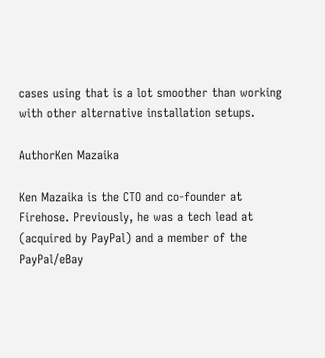cases using that is a lot smoother than working with other alternative installation setups.

AuthorKen Mazaika

Ken Mazaika is the CTO and co-founder at Firehose. Previously, he was a tech lead at (acquired by PayPal) and a member of the PayPal/eBay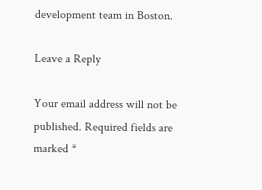development team in Boston.

Leave a Reply

Your email address will not be published. Required fields are marked *